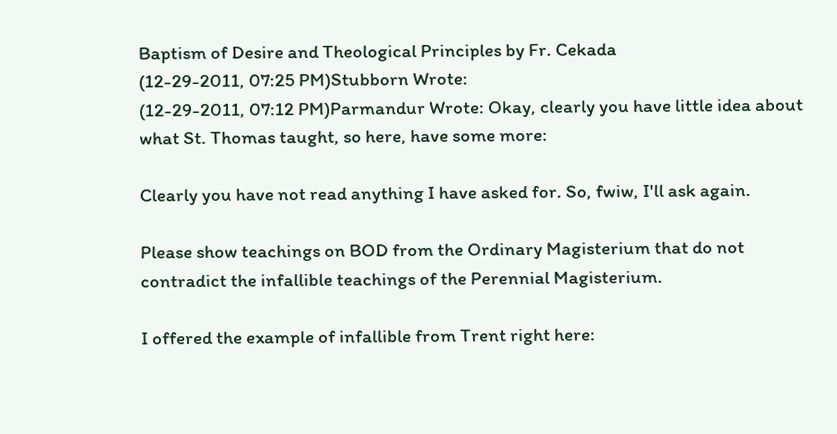Baptism of Desire and Theological Principles by Fr. Cekada
(12-29-2011, 07:25 PM)Stubborn Wrote:
(12-29-2011, 07:12 PM)Parmandur Wrote: Okay, clearly you have little idea about what St. Thomas taught, so here, have some more:

Clearly you have not read anything I have asked for. So, fwiw, I'll ask again.

Please show teachings on BOD from the Ordinary Magisterium that do not contradict the infallible teachings of the Perennial Magisterium.

I offered the example of infallible from Trent right here: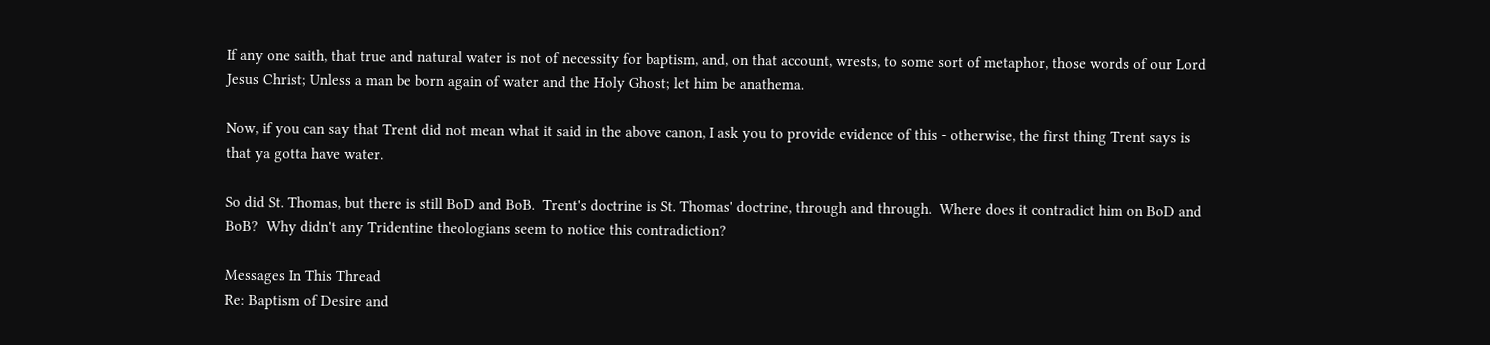If any one saith, that true and natural water is not of necessity for baptism, and, on that account, wrests, to some sort of metaphor, those words of our Lord Jesus Christ; Unless a man be born again of water and the Holy Ghost; let him be anathema.

Now, if you can say that Trent did not mean what it said in the above canon, I ask you to provide evidence of this - otherwise, the first thing Trent says is that ya gotta have water.

So did St. Thomas, but there is still BoD and BoB.  Trent's doctrine is St. Thomas' doctrine, through and through.  Where does it contradict him on BoD and BoB?  Why didn't any Tridentine theologians seem to notice this contradiction?

Messages In This Thread
Re: Baptism of Desire and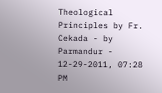Theological Principles by Fr. Cekada - by Parmandur - 12-29-2011, 07:28 PM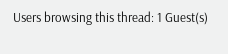Users browsing this thread: 1 Guest(s)